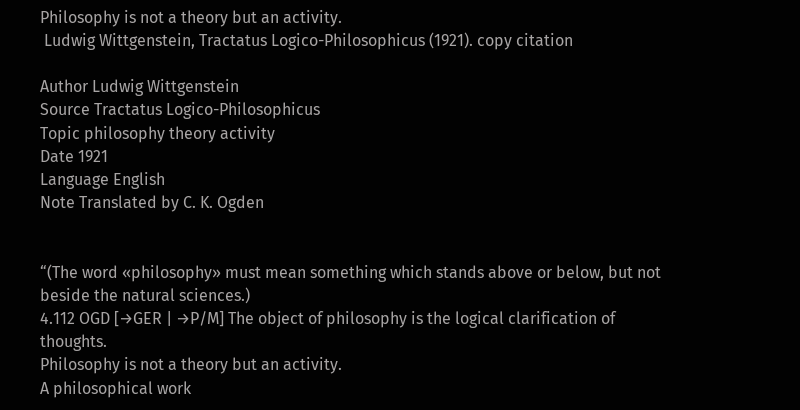Philosophy is not a theory but an activity.
 Ludwig Wittgenstein, Tractatus Logico-Philosophicus (1921). copy citation

Author Ludwig Wittgenstein
Source Tractatus Logico-Philosophicus
Topic philosophy theory activity
Date 1921
Language English
Note Translated by C. K. Ogden


“(The word «philosophy» must mean something which stands above or below, but not beside the natural sciences.)
4.112 OGD [→GER | →P/M] The object of philosophy is the logical clarification of thoughts.
Philosophy is not a theory but an activity.
A philosophical work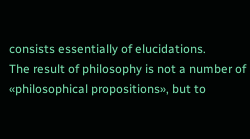consists essentially of elucidations.
The result of philosophy is not a number of «philosophical propositions», but to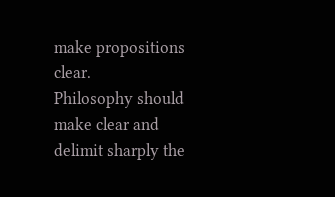make propositions clear.
Philosophy should make clear and delimit sharply the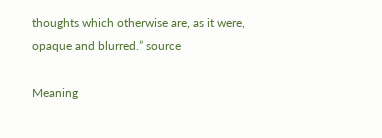thoughts which otherwise are, as it were, opaque and blurred.” source

Meaning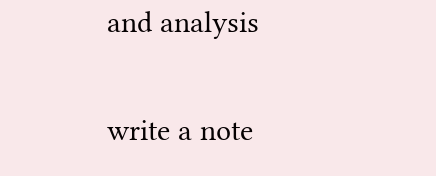and analysis

write a note